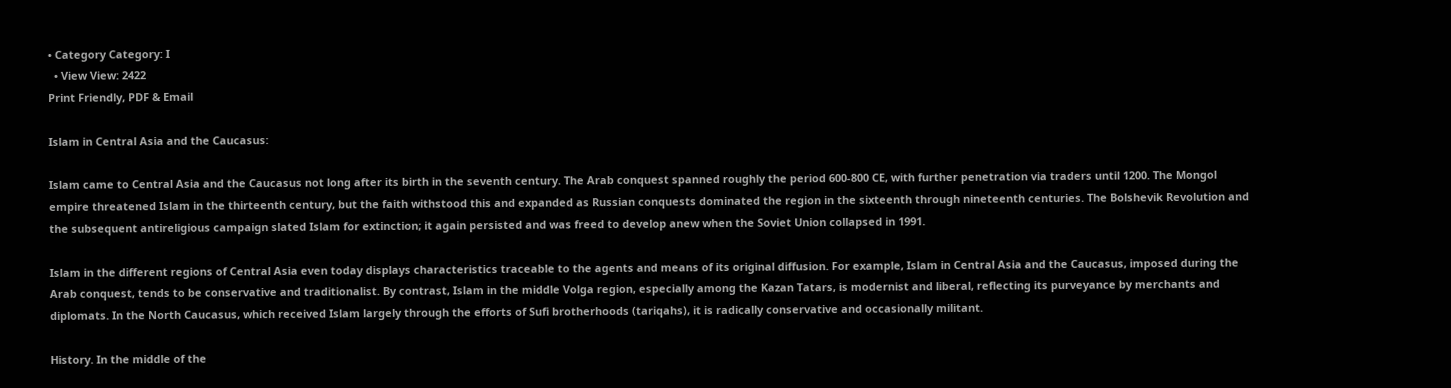• Category Category: I
  • View View: 2422
Print Friendly, PDF & Email

Islam in Central Asia and the Caucasus:

Islam came to Central Asia and the Caucasus not long after its birth in the seventh century. The Arab conquest spanned roughly the period 600-800 CE, with further penetration via traders until 1200. The Mongol empire threatened Islam in the thirteenth century, but the faith withstood this and expanded as Russian conquests dominated the region in the sixteenth through nineteenth centuries. The Bolshevik Revolution and the subsequent antireligious campaign slated Islam for extinction; it again persisted and was freed to develop anew when the Soviet Union collapsed in 1991.

Islam in the different regions of Central Asia even today displays characteristics traceable to the agents and means of its original diffusion. For example, Islam in Central Asia and the Caucasus, imposed during the Arab conquest, tends to be conservative and traditionalist. By contrast, Islam in the middle Volga region, especially among the Kazan Tatars, is modernist and liberal, reflecting its purveyance by merchants and diplomats. In the North Caucasus, which received Islam largely through the efforts of Sufi brotherhoods (tariqahs), it is radically conservative and occasionally militant.

History. In the middle of the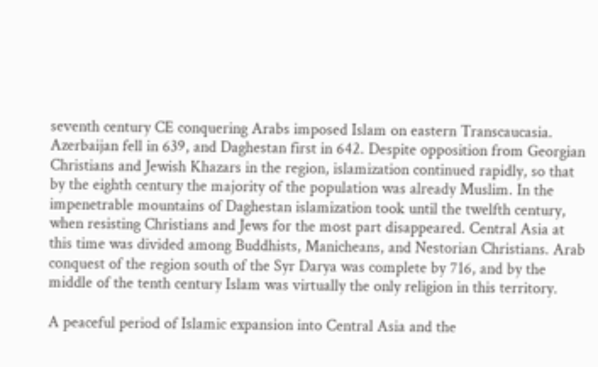seventh century CE conquering Arabs imposed Islam on eastern Transcaucasia. Azerbaijan fell in 639, and Daghestan first in 642. Despite opposition from Georgian Christians and Jewish Khazars in the region, islamization continued rapidly, so that by the eighth century the majority of the population was already Muslim. In the impenetrable mountains of Daghestan islamization took until the twelfth century, when resisting Christians and Jews for the most part disappeared. Central Asia at this time was divided among Buddhists, Manicheans, and Nestorian Christians. Arab conquest of the region south of the Syr Darya was complete by 716, and by the middle of the tenth century Islam was virtually the only religion in this territory.

A peaceful period of Islamic expansion into Central Asia and the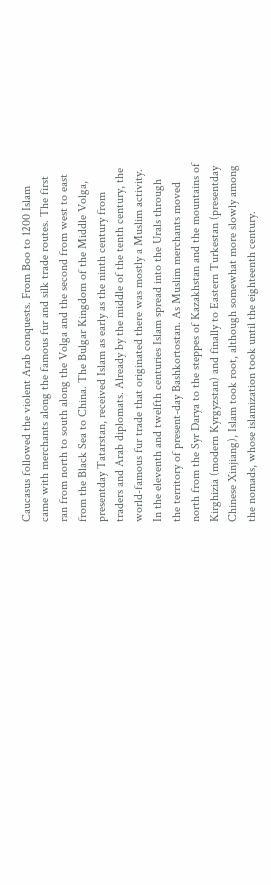Caucasus followed the violent Arab conquests. From Boo to 1200 Islam came with merchants along the famous fur and silk trade routes. The first ran from north to south along the Volga and the second from west to east from the Black Sea to China. The Bulgar Kingdom of the Middle Volga, presentday Tatarstan, received Islam as early as the ninth century from traders and Arab diplomats. Already by the middle of the tenth century, the world-famous fur trade that originated there was mostly a Muslim activity. In the eleventh and twelfth centuries Islam spread into the Urals through the territory of present-day Bashkortostan. As Muslim merchants moved north from the Syr Darya to the steppes of Kazakhstan and the mountains of Kirghizia (modern Kyrgyzstan) and finally to Eastern Turkestan (presentday Chinese Xinjiang), Islam took root, although somewhat more slowly among the nomads, whose islamization took until the eighteenth century.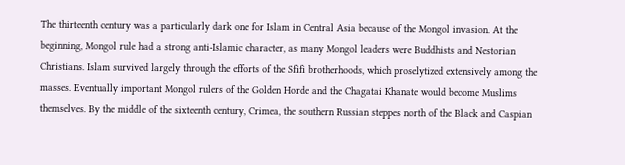The thirteenth century was a particularly dark one for Islam in Central Asia because of the Mongol invasion. At the beginning, Mongol rule had a strong anti-Islamic character, as many Mongol leaders were Buddhists and Nestorian Christians. Islam survived largely through the efforts of the Sfifi brotherhoods, which proselytized extensively among the masses. Eventually important Mongol rulers of the Golden Horde and the Chagatai Khanate would become Muslims themselves. By the middle of the sixteenth century, Crimea, the southern Russian steppes north of the Black and Caspian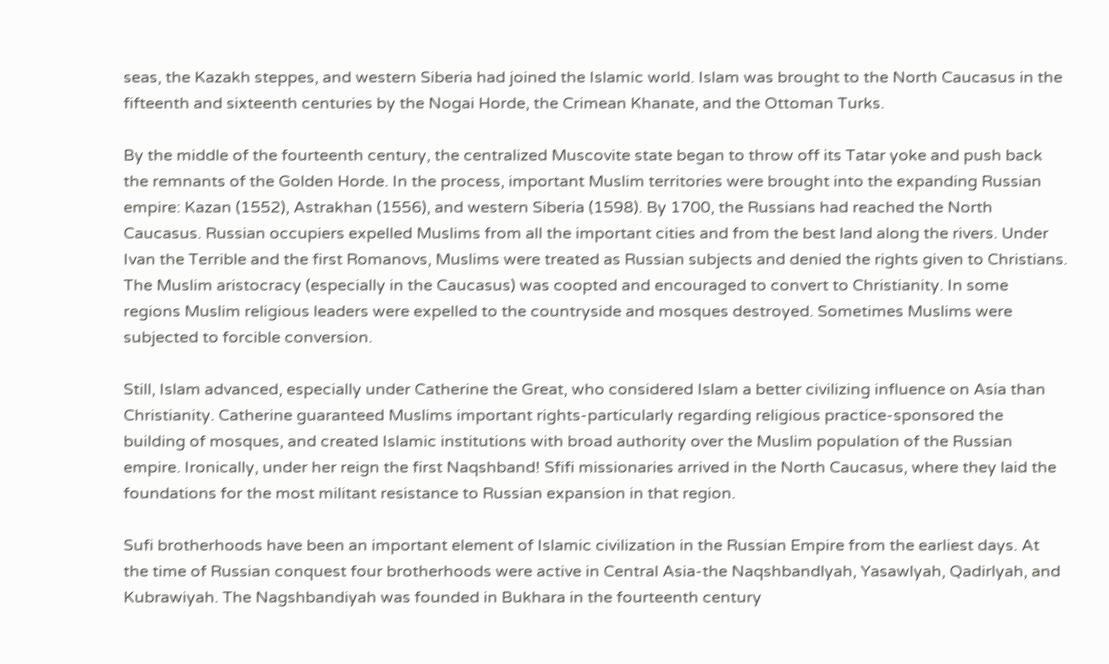seas, the Kazakh steppes, and western Siberia had joined the Islamic world. Islam was brought to the North Caucasus in the fifteenth and sixteenth centuries by the Nogai Horde, the Crimean Khanate, and the Ottoman Turks.

By the middle of the fourteenth century, the centralized Muscovite state began to throw off its Tatar yoke and push back the remnants of the Golden Horde. In the process, important Muslim territories were brought into the expanding Russian empire: Kazan (1552), Astrakhan (1556), and western Siberia (1598). By 1700, the Russians had reached the North Caucasus. Russian occupiers expelled Muslims from all the important cities and from the best land along the rivers. Under Ivan the Terrible and the first Romanovs, Muslims were treated as Russian subjects and denied the rights given to Christians. The Muslim aristocracy (especially in the Caucasus) was coopted and encouraged to convert to Christianity. In some regions Muslim religious leaders were expelled to the countryside and mosques destroyed. Sometimes Muslims were subjected to forcible conversion.

Still, Islam advanced, especially under Catherine the Great, who considered Islam a better civilizing influence on Asia than Christianity. Catherine guaranteed Muslims important rights-particularly regarding religious practice-sponsored the building of mosques, and created Islamic institutions with broad authority over the Muslim population of the Russian empire. Ironically, under her reign the first Naqshband! Sfifi missionaries arrived in the North Caucasus, where they laid the foundations for the most militant resistance to Russian expansion in that region.

Sufi brotherhoods have been an important element of Islamic civilization in the Russian Empire from the earliest days. At the time of Russian conquest four brotherhoods were active in Central Asia-the Naqshbandlyah, Yasawlyah, Qadirlyah, and Kubrawiyah. The Nagshbandiyah was founded in Bukhara in the fourteenth century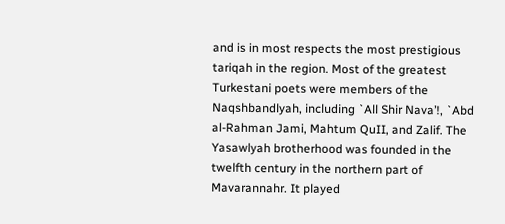and is in most respects the most prestigious tariqah in the region. Most of the greatest Turkestani poets were members of the Naqshbandlyah, including `All Shir Nava’!, `Abd al-Rahman Jami, Mahtum QuII, and Zalif. The Yasawlyah brotherhood was founded in the twelfth century in the northern part of Mavarannahr. It played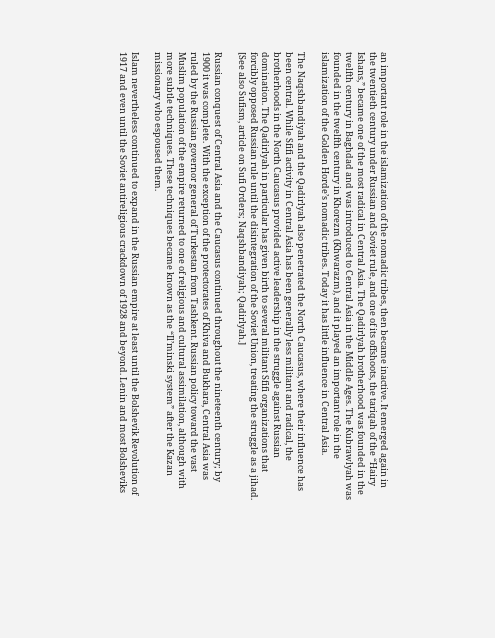an important role in the islamization of the nomadic tribes, then became inactive. It emerged again in the twentieth century under Russian and Soviet rule, and one of its offshoots, the tariqah of the “Hairy Ishans,” became one of the most radical in Central Asia. The Qadirlyah brotherhood was founded in the twelfth century in Baghdad and was introduced to Central Asia in the Middle Ages. The Kubrawlyah was founded in the twelfth century in Khorezm (Khwarazm), and it played an important role in the islamization of the Golden Horde’s nomadic tribes. Today it has little influence in Central Asia.

The Naqshbandiyah and the Qadirlyah also penetrated the North Caucasus, where their influence has been central. While Sfifi activity in Central Asia has been generally less militant and radical, the brotherhoods in the North Caucasus provided active leadership in the struggle against Russian domination. The Qadirlyah in particular has given birth to several militant Sfifi organizations that forcibly opposed Russian rule until the disintegration of the Soviet Union, treating the struggle as a jihad. [See also Sufism, article on Sufi Orders; Naqshbandiyah; Qadirlyah.]

Russian conquest of Central Asia and the Caucasus continued throughout the nineteenth century; by 1900 it was complete. With the exception of the protectorates of Khiva and Bukhara, Central Asia was ruled by the Russian governor general of Turkestan from Tashkent. Russian policy toward the vast Muslim population of the empire returned to one of religious and cultural assimilation, although with more subtle techniques. These techniques became known as the “Il’minski system” after the Kazan missionary who espoused them.

Islam nevertheless continued to expand in the Russian empire at least until the Bolshevik Revolution of 1917 and even until the Soviet antireligious crackdown of 1928 and beyond. Lenin and most Bolsheviks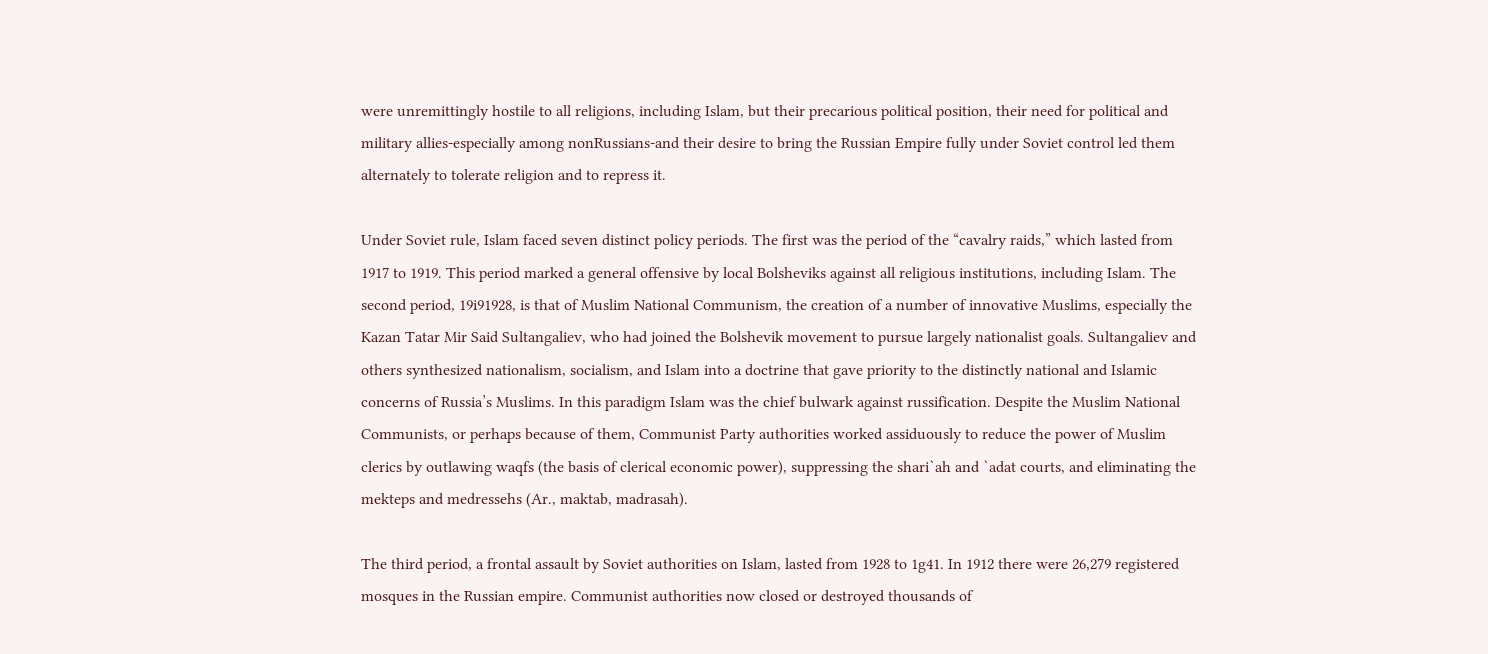were unremittingly hostile to all religions, including Islam, but their precarious political position, their need for political and military allies-especially among nonRussians-and their desire to bring the Russian Empire fully under Soviet control led them alternately to tolerate religion and to repress it.

Under Soviet rule, Islam faced seven distinct policy periods. The first was the period of the “cavalry raids,” which lasted from 1917 to 1919. This period marked a general offensive by local Bolsheviks against all religious institutions, including Islam. The second period, 19i91928, is that of Muslim National Communism, the creation of a number of innovative Muslims, especially the Kazan Tatar Mir Said Sultangaliev, who had joined the Bolshevik movement to pursue largely nationalist goals. Sultangaliev and others synthesized nationalism, socialism, and Islam into a doctrine that gave priority to the distinctly national and Islamic concerns of Russia’s Muslims. In this paradigm Islam was the chief bulwark against russification. Despite the Muslim National Communists, or perhaps because of them, Communist Party authorities worked assiduously to reduce the power of Muslim clerics by outlawing waqfs (the basis of clerical economic power), suppressing the shari`ah and `adat courts, and eliminating the mekteps and medressehs (Ar., maktab, madrasah).

The third period, a frontal assault by Soviet authorities on Islam, lasted from 1928 to 1g41. In 1912 there were 26,279 registered mosques in the Russian empire. Communist authorities now closed or destroyed thousands of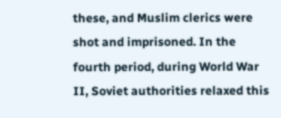these, and Muslim clerics were shot and imprisoned. In the fourth period, during World War II, Soviet authorities relaxed this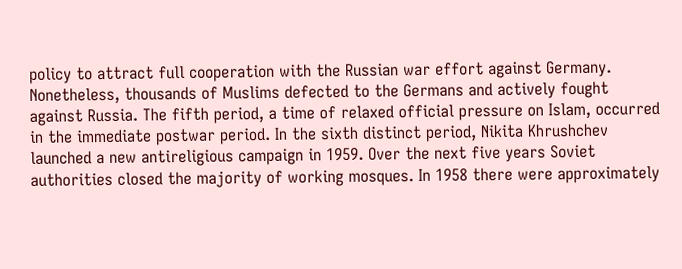policy to attract full cooperation with the Russian war effort against Germany. Nonetheless, thousands of Muslims defected to the Germans and actively fought against Russia. The fifth period, a time of relaxed official pressure on Islam, occurred in the immediate postwar period. In the sixth distinct period, Nikita Khrushchev launched a new antireligious campaign in 1959. Over the next five years Soviet authorities closed the majority of working mosques. In 1958 there were approximately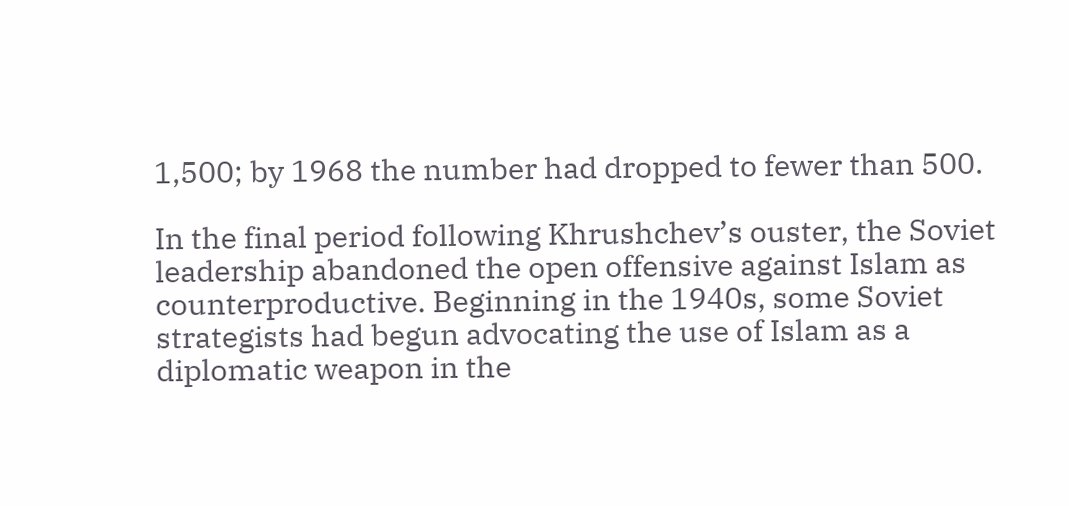1,500; by 1968 the number had dropped to fewer than 500.

In the final period following Khrushchev’s ouster, the Soviet leadership abandoned the open offensive against Islam as counterproductive. Beginning in the 1940s, some Soviet strategists had begun advocating the use of Islam as a diplomatic weapon in the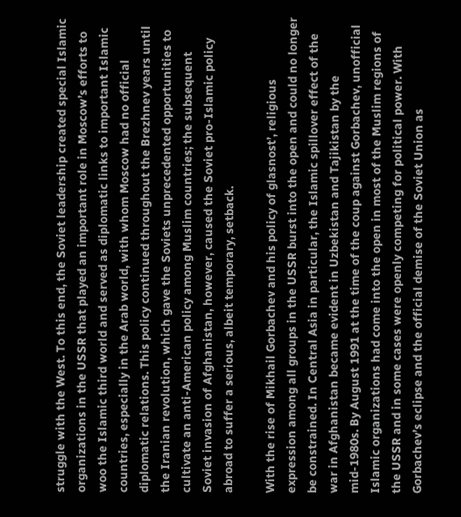struggle with the West. To this end, the Soviet leadership created special Islamic organizations in the USSR that played an important role in Moscow’s efforts to woo the Islamic third world and served as diplomatic links to important Islamic countries, especially in the Arab world, with whom Moscow had no official diplomatic relations. This policy continued throughout the Brezhnev years until the Iranian revolution, which gave the Soviets unprecedented opportunities to cultivate an anti-American policy among Muslim countries; the subsequent Soviet invasion of Afghanistan, however, caused the Soviet pro-Islamic policy abroad to suffer a serious, albeit temporary, setback.

With the rise of Mikhail Gorbachev and his policy of glasnost’, religious expression among all groups in the USSR burst into the open and could no longer be constrained. In Central Asia in particular, the Islamic spillover effect of the war in Afghanistan became evident in Uzbekistan and Tajikistan by the mid-1980s. By August 1991 at the time of the coup against Gorbachev, unofficial Islamic organizations had come into the open in most of the Muslim regions of the USSR and in some cases were openly competing for political power. With Gorbachev’s eclipse and the official demise of the Soviet Union as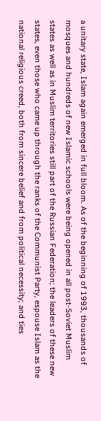a unitary state, Islam again emerged in full bloom. As of the beginning of 1993, thousands of mosques and hundreds of new Islamic schools were being opened in all post-Soviet Muslim states as well as in Muslim territories still part of the Russian Federation; the leaders of these new states, even those who came up through the ranks of the Communist Party, espouse Islam as the national religious creed, both from sincere belief and from political necessity; and ties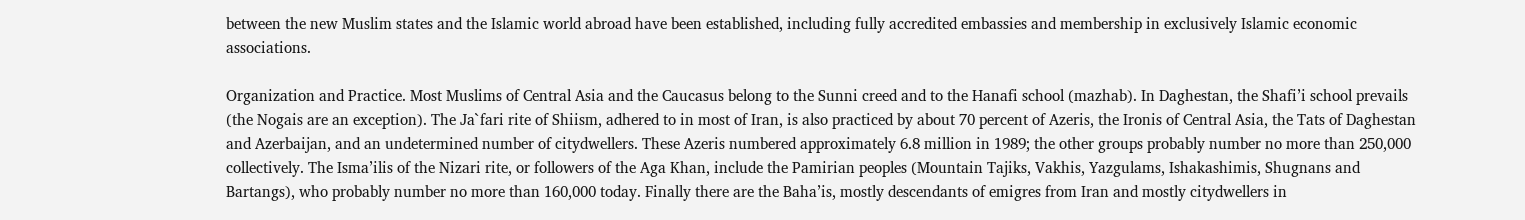between the new Muslim states and the Islamic world abroad have been established, including fully accredited embassies and membership in exclusively Islamic economic associations.

Organization and Practice. Most Muslims of Central Asia and the Caucasus belong to the Sunni creed and to the Hanafi school (mazhab). In Daghestan, the Shafi’i school prevails (the Nogais are an exception). The Ja`fari rite of Shiism, adhered to in most of Iran, is also practiced by about 70 percent of Azeris, the Ironis of Central Asia, the Tats of Daghestan and Azerbaijan, and an undetermined number of citydwellers. These Azeris numbered approximately 6.8 million in 1989; the other groups probably number no more than 250,000 collectively. The Isma’ilis of the Nizari rite, or followers of the Aga Khan, include the Pamirian peoples (Mountain Tajiks, Vakhis, Yazgulams, Ishakashimis, Shugnans and Bartangs), who probably number no more than 160,000 today. Finally there are the Baha’is, mostly descendants of emigres from Iran and mostly citydwellers in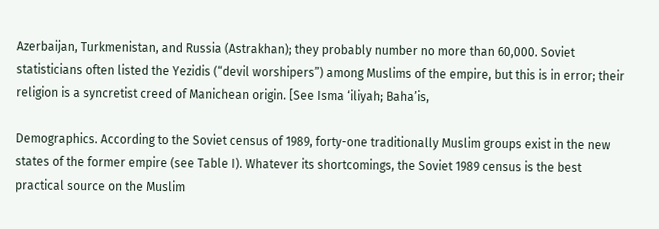Azerbaijan, Turkmenistan, and Russia (Astrakhan); they probably number no more than 60,000. Soviet statisticians often listed the Yezidis (“devil worshipers”) among Muslims of the empire, but this is in error; their religion is a syncretist creed of Manichean origin. [See Isma ‘iliyah; Baha’is,

Demographics. According to the Soviet census of 1989, forty-one traditionally Muslim groups exist in the new states of the former empire (see Table I). Whatever its shortcomings, the Soviet 1989 census is the best practical source on the Muslim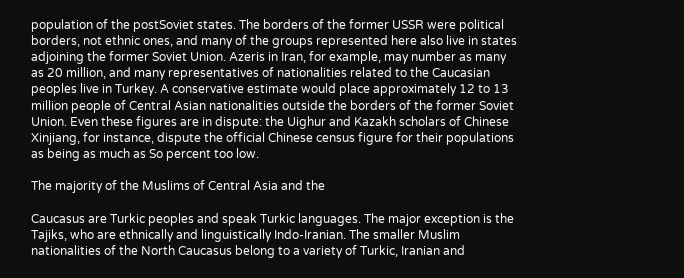population of the postSoviet states. The borders of the former USSR were political borders, not ethnic ones, and many of the groups represented here also live in states adjoining the former Soviet Union. Azeris in Iran, for example, may number as many as 20 million, and many representatives of nationalities related to the Caucasian peoples live in Turkey. A conservative estimate would place approximately 12 to 13 million people of Central Asian nationalities outside the borders of the former Soviet Union. Even these figures are in dispute: the Uighur and Kazakh scholars of Chinese Xinjiang, for instance, dispute the official Chinese census figure for their populations as being as much as So percent too low.

The majority of the Muslims of Central Asia and the

Caucasus are Turkic peoples and speak Turkic languages. The major exception is the Tajiks, who are ethnically and linguistically Indo-Iranian. The smaller Muslim nationalities of the North Caucasus belong to a variety of Turkic, Iranian and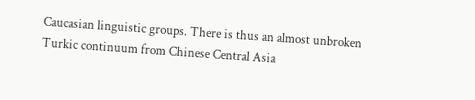Caucasian linguistic groups. There is thus an almost unbroken Turkic continuum from Chinese Central Asia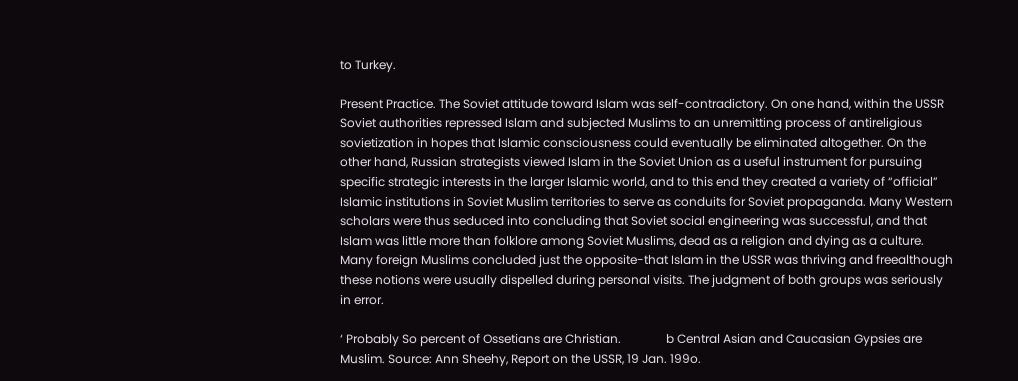to Turkey.

Present Practice. The Soviet attitude toward Islam was self-contradictory. On one hand, within the USSR Soviet authorities repressed Islam and subjected Muslims to an unremitting process of antireligious sovietization in hopes that Islamic consciousness could eventually be eliminated altogether. On the other hand, Russian strategists viewed Islam in the Soviet Union as a useful instrument for pursuing specific strategic interests in the larger Islamic world, and to this end they created a variety of “official” Islamic institutions in Soviet Muslim territories to serve as conduits for Soviet propaganda. Many Western scholars were thus seduced into concluding that Soviet social engineering was successful, and that Islam was little more than folklore among Soviet Muslims, dead as a religion and dying as a culture. Many foreign Muslims concluded just the opposite-that Islam in the USSR was thriving and freealthough these notions were usually dispelled during personal visits. The judgment of both groups was seriously in error.

‘ Probably So percent of Ossetians are Christian.               b Central Asian and Caucasian Gypsies are Muslim. Source: Ann Sheehy, Report on the USSR, 19 Jan. 199o.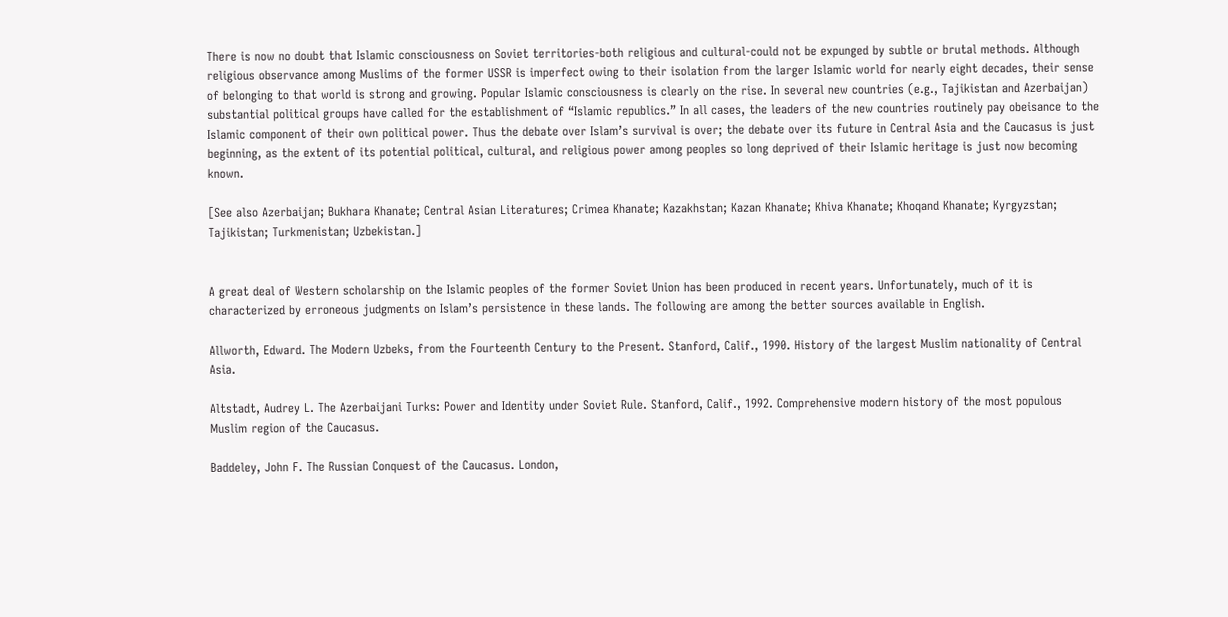There is now no doubt that Islamic consciousness on Soviet territories-both religious and cultural-could not be expunged by subtle or brutal methods. Although religious observance among Muslims of the former USSR is imperfect owing to their isolation from the larger Islamic world for nearly eight decades, their sense of belonging to that world is strong and growing. Popular Islamic consciousness is clearly on the rise. In several new countries (e.g., Tajikistan and Azerbaijan) substantial political groups have called for the establishment of “Islamic republics.” In all cases, the leaders of the new countries routinely pay obeisance to the Islamic component of their own political power. Thus the debate over Islam’s survival is over; the debate over its future in Central Asia and the Caucasus is just beginning, as the extent of its potential political, cultural, and religious power among peoples so long deprived of their Islamic heritage is just now becoming known.

[See also Azerbaijan; Bukhara Khanate; Central Asian Literatures; Crimea Khanate; Kazakhstan; Kazan Khanate; Khiva Khanate; Khoqand Khanate; Kyrgyzstan; Tajikistan; Turkmenistan; Uzbekistan.]


A great deal of Western scholarship on the Islamic peoples of the former Soviet Union has been produced in recent years. Unfortunately, much of it is characterized by erroneous judgments on Islam’s persistence in these lands. The following are among the better sources available in English.

Allworth, Edward. The Modern Uzbeks, from the Fourteenth Century to the Present. Stanford, Calif., 1990. History of the largest Muslim nationality of Central Asia.

Altstadt, Audrey L. The Azerbaijani Turks: Power and Identity under Soviet Rule. Stanford, Calif., 1992. Comprehensive modern history of the most populous Muslim region of the Caucasus.

Baddeley, John F. The Russian Conquest of the Caucasus. London,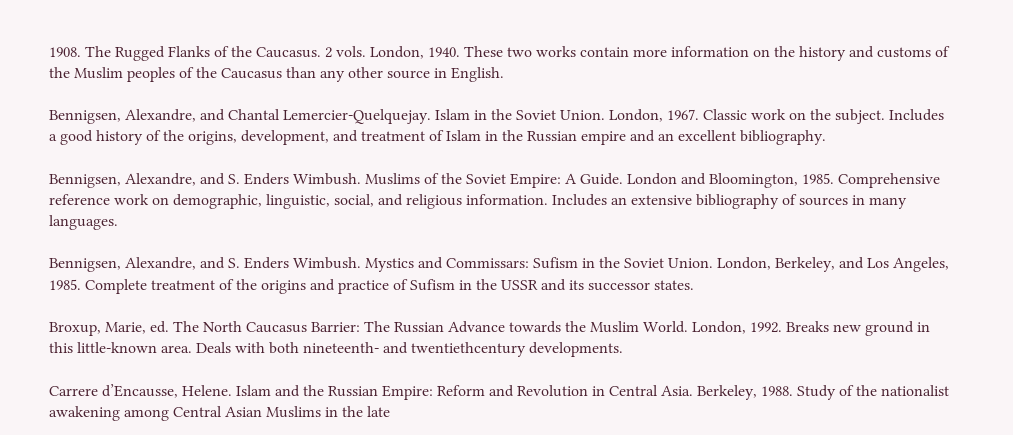1908. The Rugged Flanks of the Caucasus. 2 vols. London, 1940. These two works contain more information on the history and customs of the Muslim peoples of the Caucasus than any other source in English.

Bennigsen, Alexandre, and Chantal Lemercier-Quelquejay. Islam in the Soviet Union. London, 1967. Classic work on the subject. Includes a good history of the origins, development, and treatment of Islam in the Russian empire and an excellent bibliography.

Bennigsen, Alexandre, and S. Enders Wimbush. Muslims of the Soviet Empire: A Guide. London and Bloomington, 1985. Comprehensive reference work on demographic, linguistic, social, and religious information. Includes an extensive bibliography of sources in many languages.

Bennigsen, Alexandre, and S. Enders Wimbush. Mystics and Commissars: Sufism in the Soviet Union. London, Berkeley, and Los Angeles, 1985. Complete treatment of the origins and practice of Sufism in the USSR and its successor states.

Broxup, Marie, ed. The North Caucasus Barrier: The Russian Advance towards the Muslim World. London, 1992. Breaks new ground in this little-known area. Deals with both nineteenth- and twentiethcentury developments.

Carrere d’Encausse, Helene. Islam and the Russian Empire: Reform and Revolution in Central Asia. Berkeley, 1988. Study of the nationalist awakening among Central Asian Muslims in the late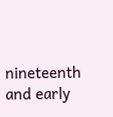nineteenth and early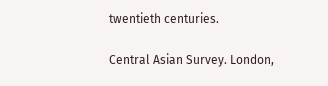twentieth centuries.

Central Asian Survey. London,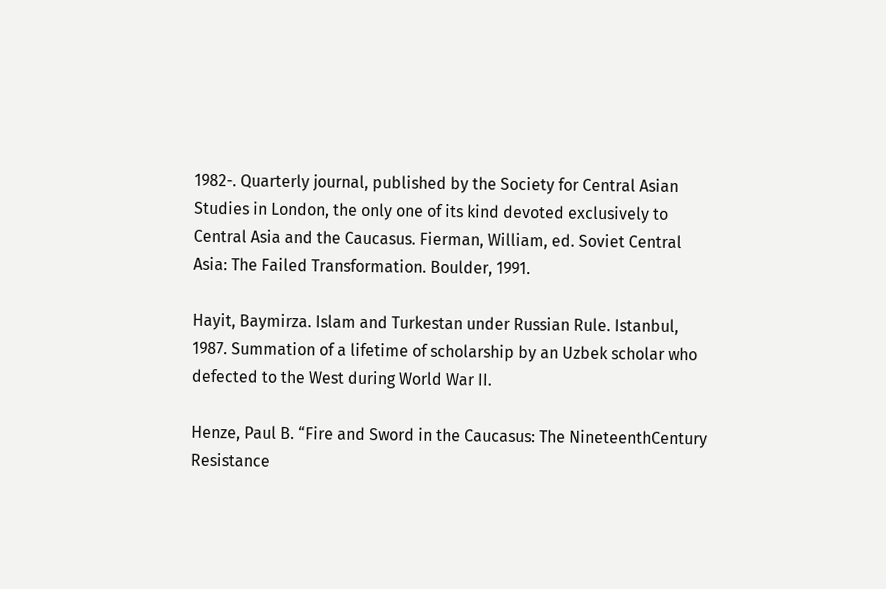1982-. Quarterly journal, published by the Society for Central Asian Studies in London, the only one of its kind devoted exclusively to Central Asia and the Caucasus. Fierman, William, ed. Soviet Central Asia: The Failed Transformation. Boulder, 1991.

Hayit, Baymirza. Islam and Turkestan under Russian Rule. Istanbul, 1987. Summation of a lifetime of scholarship by an Uzbek scholar who defected to the West during World War II.

Henze, Paul B. “Fire and Sword in the Caucasus: The NineteenthCentury Resistance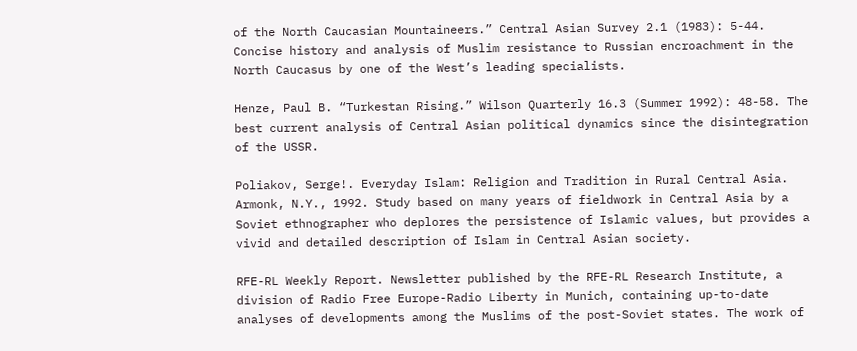of the North Caucasian Mountaineers.” Central Asian Survey 2.1 (1983): 5-44. Concise history and analysis of Muslim resistance to Russian encroachment in the North Caucasus by one of the West’s leading specialists.

Henze, Paul B. “Turkestan Rising.” Wilson Quarterly 16.3 (Summer 1992): 48-58. The best current analysis of Central Asian political dynamics since the disintegration of the USSR.

Poliakov, Serge!. Everyday Islam: Religion and Tradition in Rural Central Asia. Armonk, N.Y., 1992. Study based on many years of fieldwork in Central Asia by a Soviet ethnographer who deplores the persistence of Islamic values, but provides a vivid and detailed description of Islam in Central Asian society.

RFE-RL Weekly Report. Newsletter published by the RFE-RL Research Institute, a division of Radio Free Europe-Radio Liberty in Munich, containing up-to-date analyses of developments among the Muslims of the post-Soviet states. The work of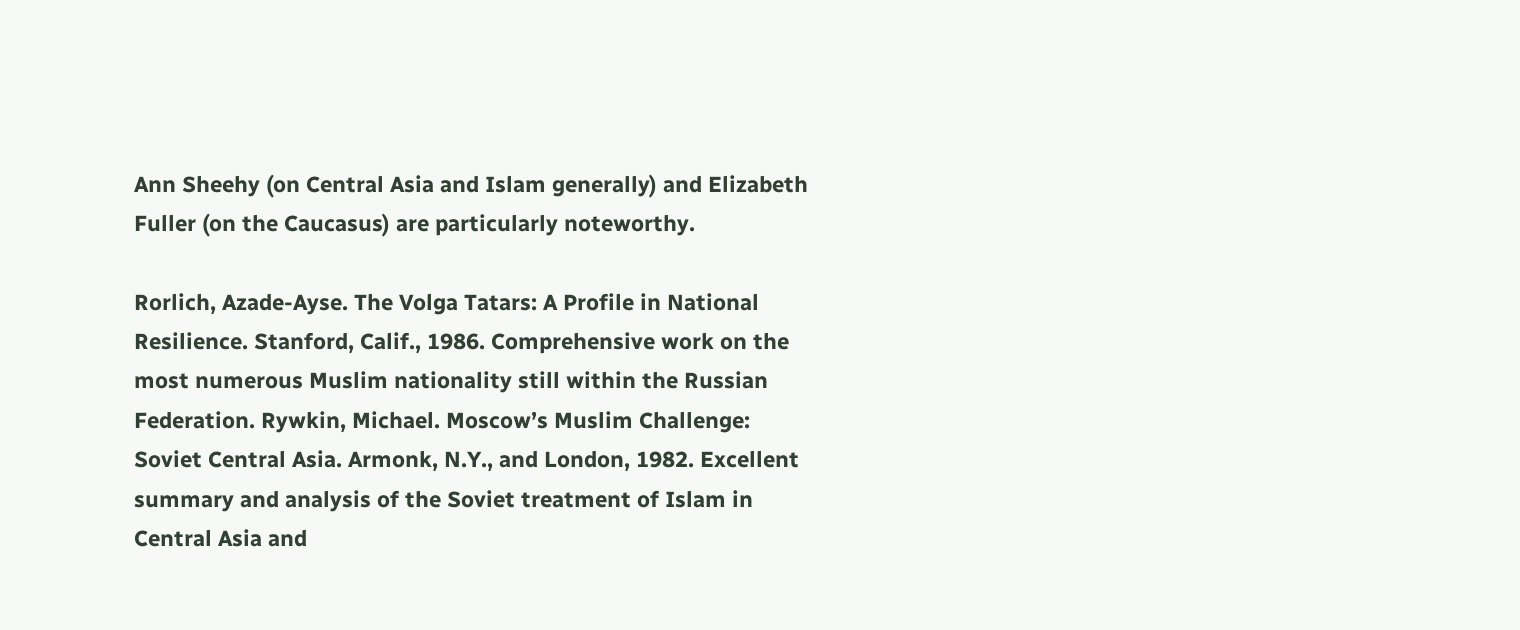Ann Sheehy (on Central Asia and Islam generally) and Elizabeth Fuller (on the Caucasus) are particularly noteworthy.

Rorlich, Azade-Ayse. The Volga Tatars: A Profile in National Resilience. Stanford, Calif., 1986. Comprehensive work on the most numerous Muslim nationality still within the Russian Federation. Rywkin, Michael. Moscow’s Muslim Challenge: Soviet Central Asia. Armonk, N.Y., and London, 1982. Excellent summary and analysis of the Soviet treatment of Islam in Central Asia and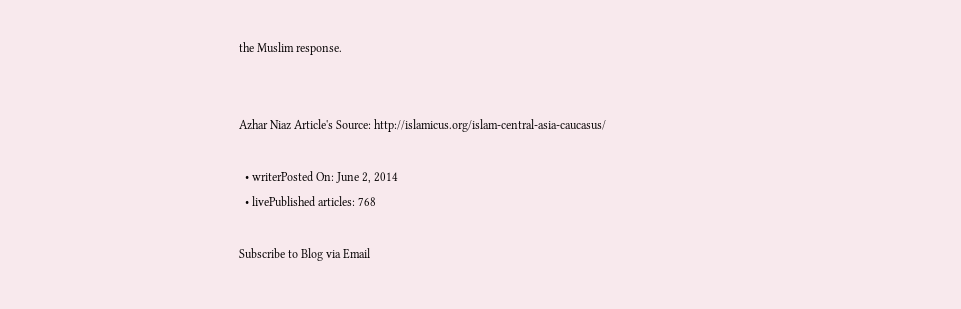the Muslim response.


Azhar Niaz Article's Source: http://islamicus.org/islam-central-asia-caucasus/

  • writerPosted On: June 2, 2014
  • livePublished articles: 768

Subscribe to Blog via Email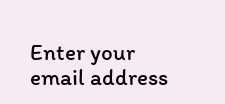Enter your email address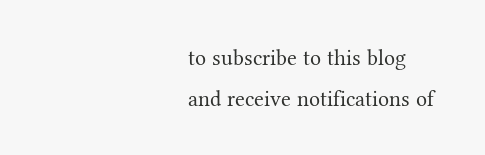to subscribe to this blog and receive notifications of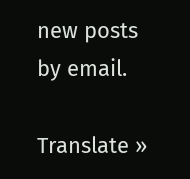new posts by email.

Translate »